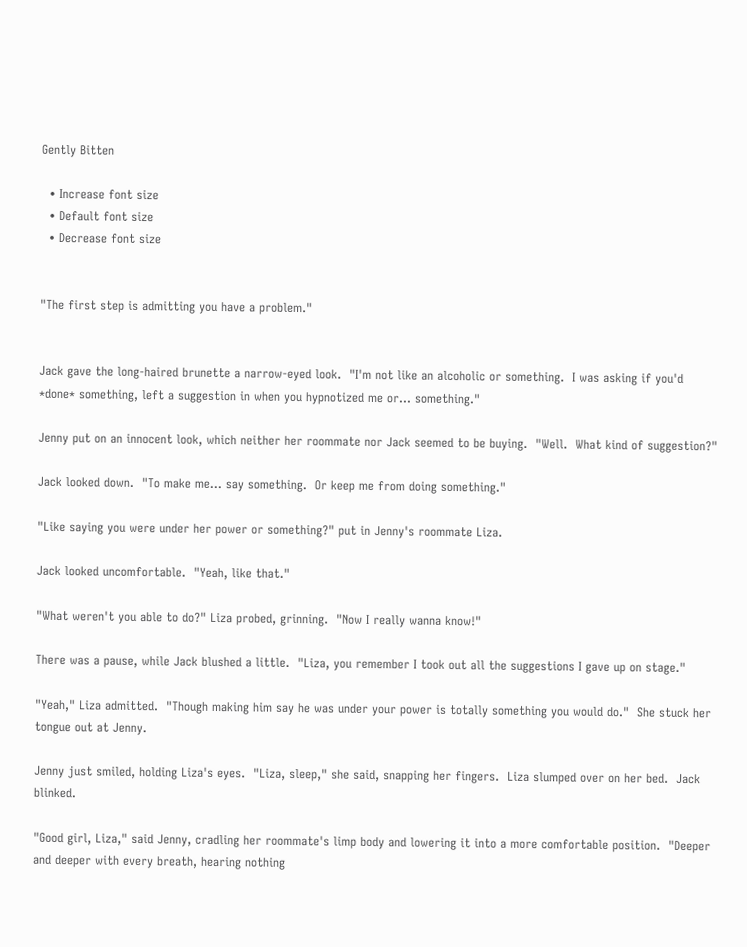Gently Bitten

  • Increase font size
  • Default font size
  • Decrease font size


"The first step is admitting you have a problem."


Jack gave the long-haired brunette a narrow-eyed look.  "I'm not like an alcoholic or something.  I was asking if you'd *done* something, left a suggestion in when you hypnotized me or... something."

Jenny put on an innocent look, which neither her roommate nor Jack seemed to be buying.  "Well.  What kind of suggestion?"

Jack looked down.  "To make me... say something.  Or keep me from doing something."

"Like saying you were under her power or something?" put in Jenny's roommate Liza.

Jack looked uncomfortable.  "Yeah, like that."

"What weren't you able to do?" Liza probed, grinning.  "Now I really wanna know!"

There was a pause, while Jack blushed a little.  "Liza, you remember I took out all the suggestions I gave up on stage."

"Yeah," Liza admitted.  "Though making him say he was under your power is totally something you would do."  She stuck her tongue out at Jenny.

Jenny just smiled, holding Liza's eyes.  "Liza, sleep," she said, snapping her fingers.  Liza slumped over on her bed.  Jack blinked.

"Good girl, Liza," said Jenny, cradling her roommate's limp body and lowering it into a more comfortable position.  "Deeper and deeper with every breath, hearing nothing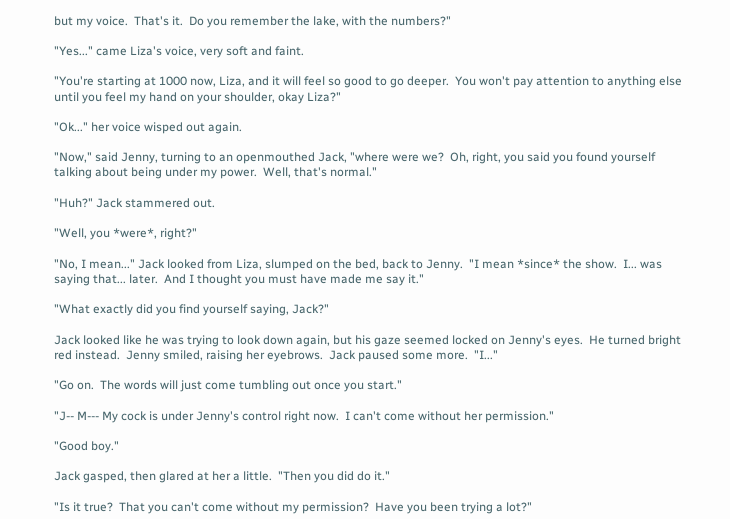but my voice.  That's it.  Do you remember the lake, with the numbers?"

"Yes..." came Liza's voice, very soft and faint.

"You're starting at 1000 now, Liza, and it will feel so good to go deeper.  You won't pay attention to anything else until you feel my hand on your shoulder, okay Liza?"

"Ok..." her voice wisped out again.

"Now," said Jenny, turning to an openmouthed Jack, "where were we?  Oh, right, you said you found yourself talking about being under my power.  Well, that's normal."

"Huh?" Jack stammered out.

"Well, you *were*, right?"

"No, I mean..." Jack looked from Liza, slumped on the bed, back to Jenny.  "I mean *since* the show.  I... was saying that... later.  And I thought you must have made me say it."

"What exactly did you find yourself saying, Jack?"

Jack looked like he was trying to look down again, but his gaze seemed locked on Jenny's eyes.  He turned bright red instead.  Jenny smiled, raising her eyebrows.  Jack paused some more.  "I..."

"Go on.  The words will just come tumbling out once you start."

"J-- M--- My cock is under Jenny's control right now.  I can't come without her permission."

"Good boy."

Jack gasped, then glared at her a little.  "Then you did do it."

"Is it true?  That you can't come without my permission?  Have you been trying a lot?"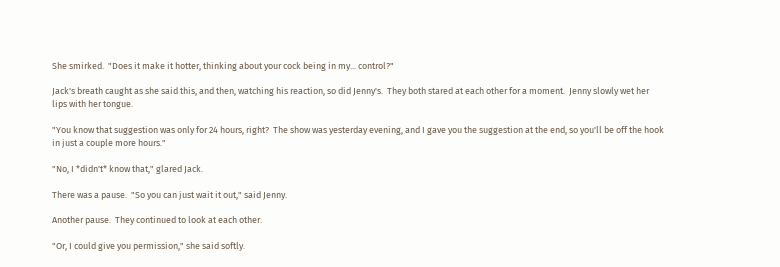She smirked.  "Does it make it hotter, thinking about your cock being in my... control?"

Jack's breath caught as she said this, and then, watching his reaction, so did Jenny's.  They both stared at each other for a moment.  Jenny slowly wet her lips with her tongue.

"You know that suggestion was only for 24 hours, right?  The show was yesterday evening, and I gave you the suggestion at the end, so you'll be off the hook in just a couple more hours."

"No, I *didn't* know that," glared Jack.

There was a pause.  "So you can just wait it out," said Jenny.

Another pause.  They continued to look at each other.

"Or, I could give you permission," she said softly.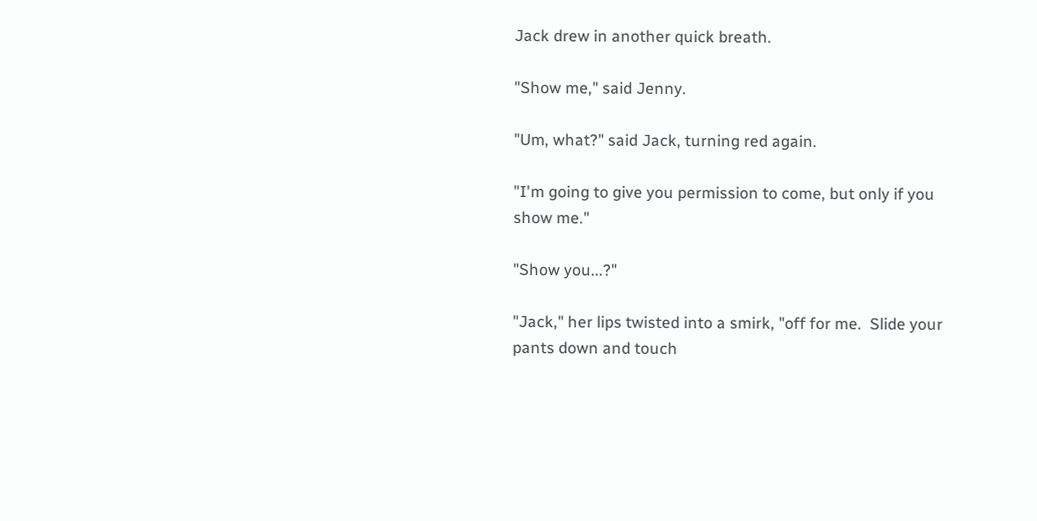Jack drew in another quick breath.

"Show me," said Jenny.

"Um, what?" said Jack, turning red again.

"I'm going to give you permission to come, but only if you show me."

"Show you...?"

"Jack," her lips twisted into a smirk, "off for me.  Slide your pants down and touch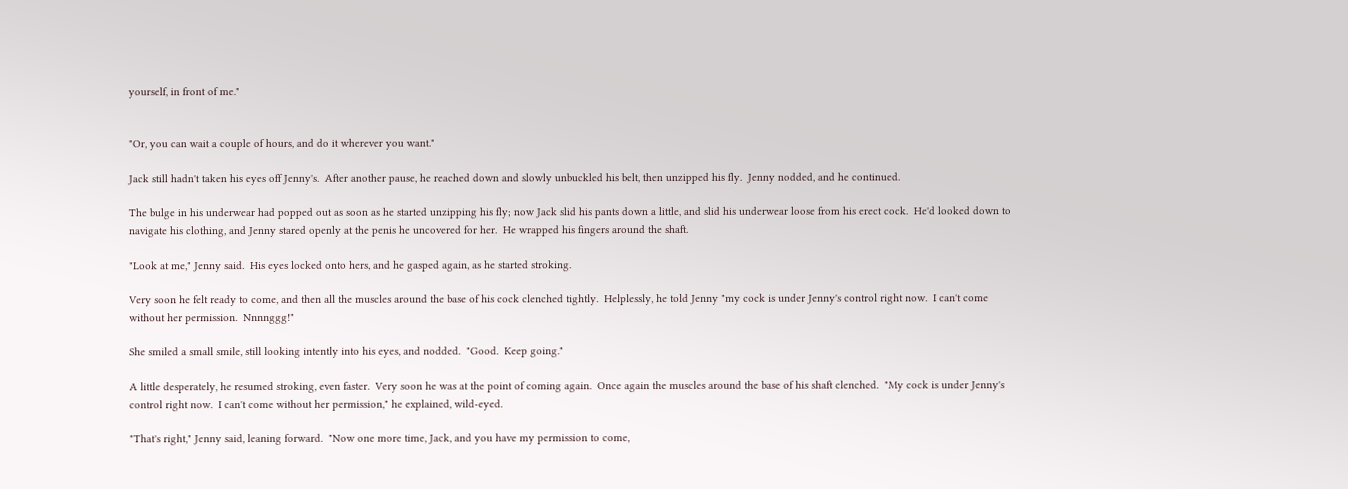yourself, in front of me."


"Or, you can wait a couple of hours, and do it wherever you want."

Jack still hadn't taken his eyes off Jenny's.  After another pause, he reached down and slowly unbuckled his belt, then unzipped his fly.  Jenny nodded, and he continued.

The bulge in his underwear had popped out as soon as he started unzipping his fly; now Jack slid his pants down a little, and slid his underwear loose from his erect cock.  He'd looked down to navigate his clothing, and Jenny stared openly at the penis he uncovered for her.  He wrapped his fingers around the shaft.

"Look at me," Jenny said.  His eyes locked onto hers, and he gasped again, as he started stroking.

Very soon he felt ready to come, and then all the muscles around the base of his cock clenched tightly.  Helplessly, he told Jenny "my cock is under Jenny's control right now.  I can't come without her permission.  Nnnnggg!"

She smiled a small smile, still looking intently into his eyes, and nodded.  "Good.  Keep going."

A little desperately, he resumed stroking, even faster.  Very soon he was at the point of coming again.  Once again the muscles around the base of his shaft clenched.  "My cock is under Jenny's control right now.  I can't come without her permission," he explained, wild-eyed.

"That's right," Jenny said, leaning forward.  "Now one more time, Jack, and you have my permission to come,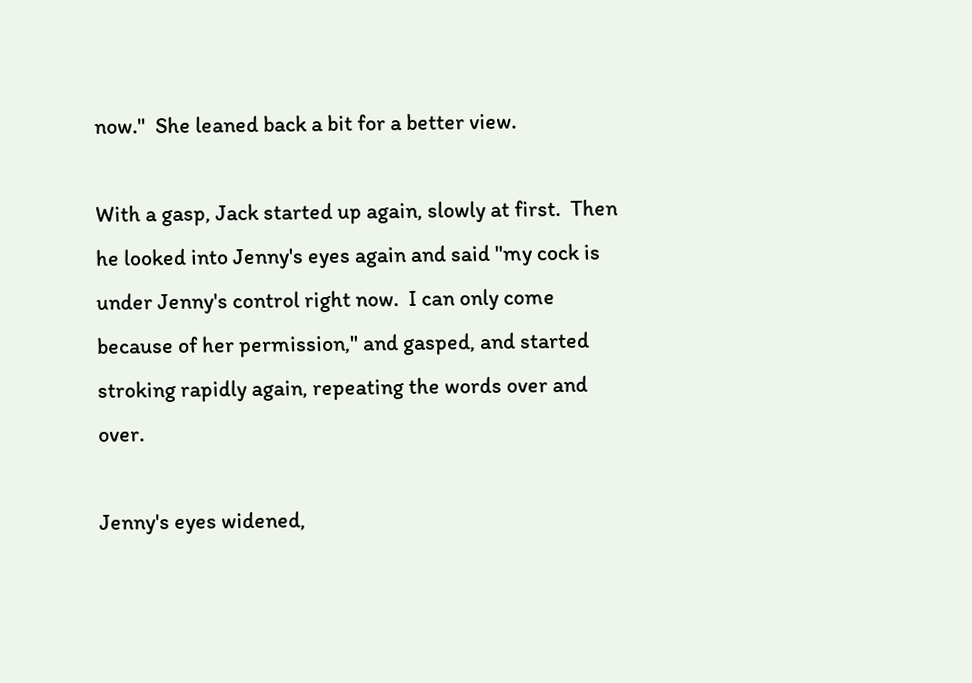now."  She leaned back a bit for a better view.

With a gasp, Jack started up again, slowly at first.  Then he looked into Jenny's eyes again and said "my cock is under Jenny's control right now.  I can only come because of her permission," and gasped, and started stroking rapidly again, repeating the words over and over.

Jenny's eyes widened,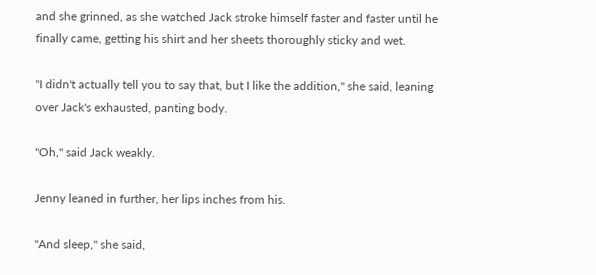and she grinned, as she watched Jack stroke himself faster and faster until he finally came, getting his shirt and her sheets thoroughly sticky and wet.

"I didn't actually tell you to say that, but I like the addition," she said, leaning over Jack's exhausted, panting body.

"Oh," said Jack weakly.

Jenny leaned in further, her lips inches from his.

"And sleep," she said,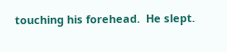touching his forehead.  He slept.